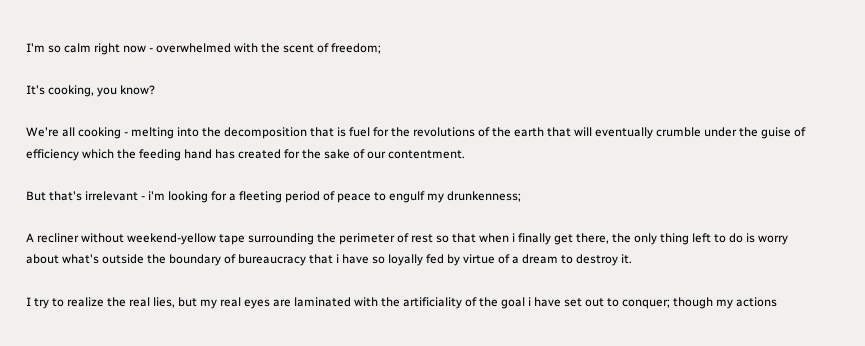I'm so calm right now - overwhelmed with the scent of freedom;

It's cooking, you know?

We're all cooking - melting into the decomposition that is fuel for the revolutions of the earth that will eventually crumble under the guise of efficiency which the feeding hand has created for the sake of our contentment.

But that's irrelevant - i'm looking for a fleeting period of peace to engulf my drunkenness;

A recliner without weekend-yellow tape surrounding the perimeter of rest so that when i finally get there, the only thing left to do is worry about what's outside the boundary of bureaucracy that i have so loyally fed by virtue of a dream to destroy it.

I try to realize the real lies, but my real eyes are laminated with the artificiality of the goal i have set out to conquer; though my actions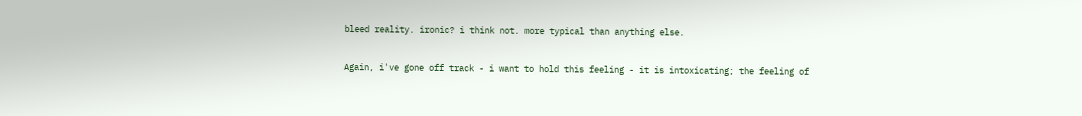bleed reality. ironic? i think not. more typical than anything else.

Again, i've gone off track - i want to hold this feeling - it is intoxicating; the feeling of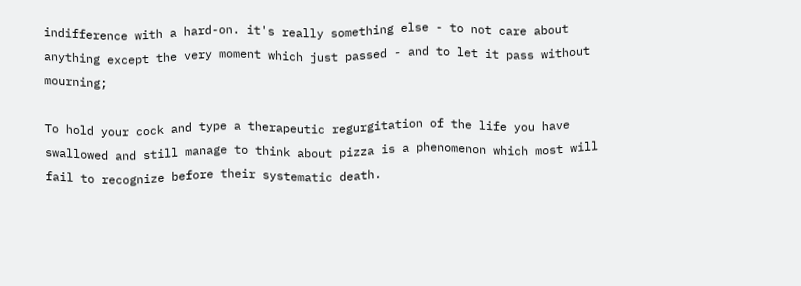indifference with a hard-on. it's really something else - to not care about anything except the very moment which just passed - and to let it pass without mourning;

To hold your cock and type a therapeutic regurgitation of the life you have swallowed and still manage to think about pizza is a phenomenon which most will fail to recognize before their systematic death.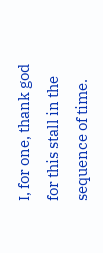I, for one, thank god for this stall in the sequence of time.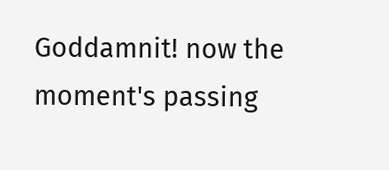Goddamnit! now the moment's passing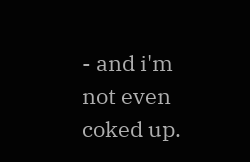- and i'm not even coked up.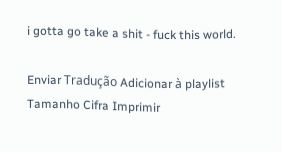i gotta go take a shit - fuck this world.

Enviar Tradução Adicionar à playlist Tamanho Cifra Imprimir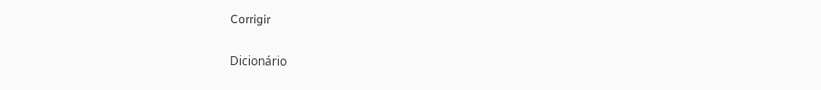Corrigir

Dicionário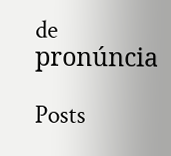de pronúncia

Posts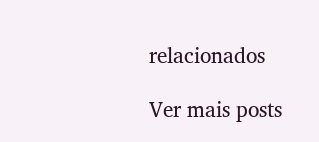relacionados

Ver mais posts